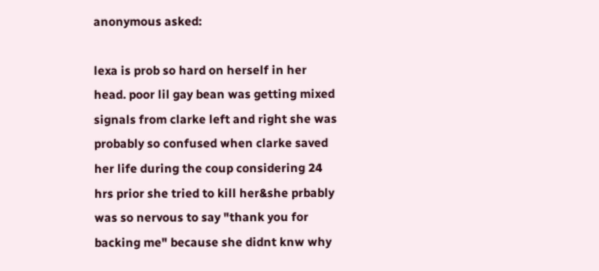anonymous asked:

lexa is prob so hard on herself in her head. poor lil gay bean was getting mixed signals from clarke left and right she was probably so confused when clarke saved her life during the coup considering 24 hrs prior she tried to kill her&she prbably was so nervous to say "thank you for backing me" because she didnt knw why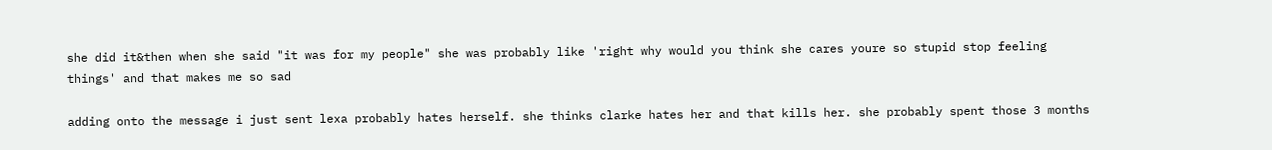she did it&then when she said "it was for my people" she was probably like 'right why would you think she cares youre so stupid stop feeling things' and that makes me so sad

adding onto the message i just sent lexa probably hates herself. she thinks clarke hates her and that kills her. she probably spent those 3 months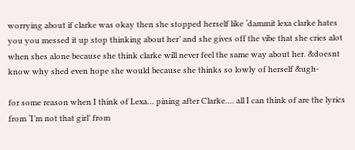worrying about if clarke was okay then she stopped herself like ‘dammit lexa clarke hates you you messed it up stop thinking about her’ and she gives off the vibe that she cries alot when shes alone because she think clarke will never feel the same way about her. &doesnt know why shed even hope she would because she thinks so lowly of herself &ugh-

for some reason when I think of Lexa… pining after Clarke…. all I can think of are the lyrics from ‘I’m not that girl’ from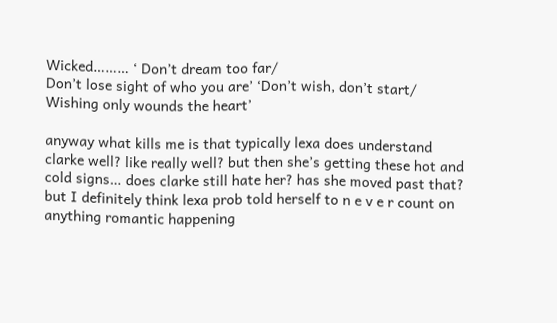Wicked……… ‘ Don’t dream too far/
Don’t lose sight of who you are’ ‘Don’t wish, don’t start/
Wishing only wounds the heart’

anyway what kills me is that typically lexa does understand clarke well? like really well? but then she’s getting these hot and cold signs… does clarke still hate her? has she moved past that? but I definitely think lexa prob told herself to n e v e r count on anything romantic happening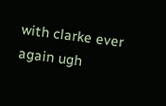with clarke ever again ugh